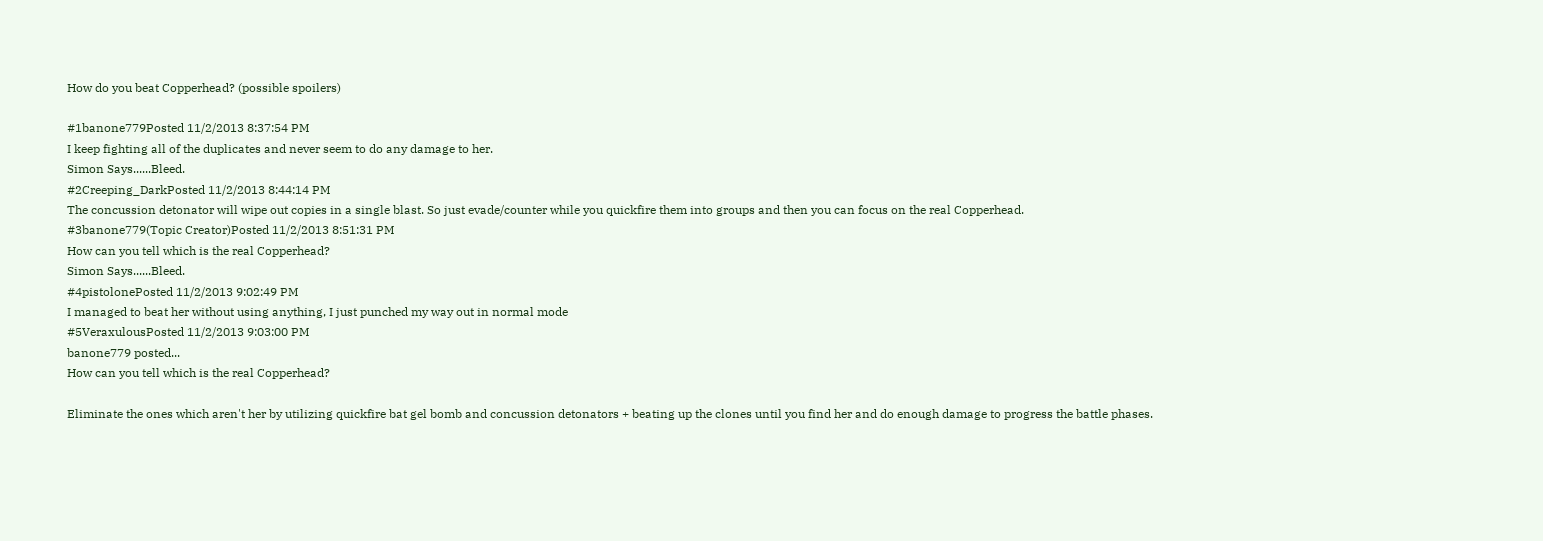How do you beat Copperhead? (possible spoilers)

#1banone779Posted 11/2/2013 8:37:54 PM
I keep fighting all of the duplicates and never seem to do any damage to her.
Simon Says......Bleed.
#2Creeping_DarkPosted 11/2/2013 8:44:14 PM
The concussion detonator will wipe out copies in a single blast. So just evade/counter while you quickfire them into groups and then you can focus on the real Copperhead.
#3banone779(Topic Creator)Posted 11/2/2013 8:51:31 PM
How can you tell which is the real Copperhead?
Simon Says......Bleed.
#4pistolonePosted 11/2/2013 9:02:49 PM
I managed to beat her without using anything, I just punched my way out in normal mode
#5VeraxulousPosted 11/2/2013 9:03:00 PM
banone779 posted...
How can you tell which is the real Copperhead?

Eliminate the ones which aren't her by utilizing quickfire bat gel bomb and concussion detonators + beating up the clones until you find her and do enough damage to progress the battle phases.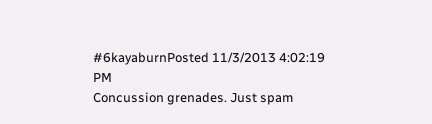#6kayaburnPosted 11/3/2013 4:02:19 PM
Concussion grenades. Just spam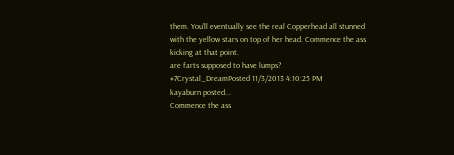them. You'll eventually see the real Copperhead all stunned with the yellow stars on top of her head. Commence the ass kicking at that point.
are farts supposed to have lumps?
#7Crystal_DreamPosted 11/3/2013 4:10:25 PM
kayaburn posted...
Commence the ass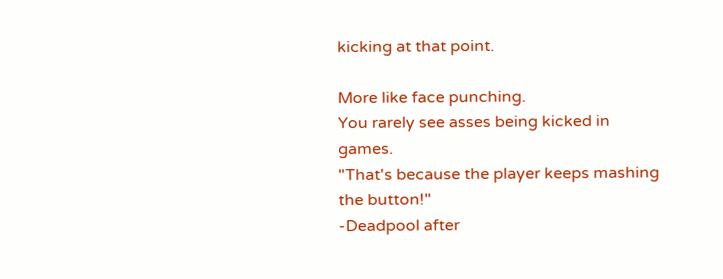kicking at that point.

More like face punching.
You rarely see asses being kicked in games.
"That's because the player keeps mashing the button!"
-Deadpool after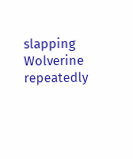slapping Wolverine repeatedly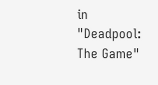in "Deadpool: The Game"